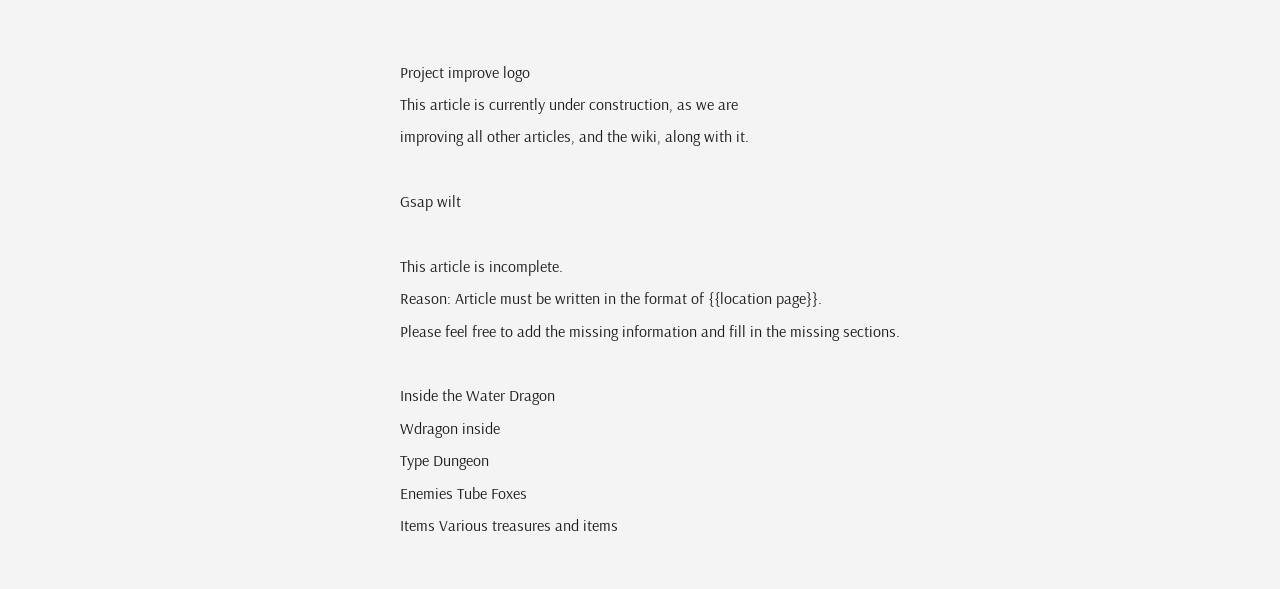Project improve logo
This article is currently under construction, as we are
improving all other articles, and the wiki, along with it.

Gsap wilt

This article is incomplete.
Reason: Article must be written in the format of {{location page}}.
Please feel free to add the missing information and fill in the missing sections.

Inside the Water Dragon
Wdragon inside
Type Dungeon
Enemies Tube Foxes
Items Various treasures and items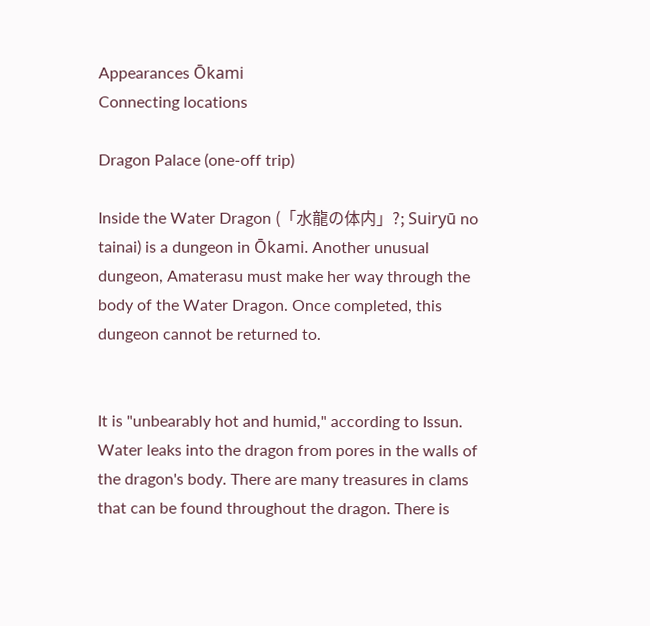Appearances Ōkami
Connecting locations

Dragon Palace (one-off trip)

Inside the Water Dragon (「水龍の体内」?; Suiryū no tainai) is a dungeon in Ōkami. Another unusual dungeon, Amaterasu must make her way through the body of the Water Dragon. Once completed, this dungeon cannot be returned to.


It is "unbearably hot and humid," according to Issun. Water leaks into the dragon from pores in the walls of the dragon's body. There are many treasures in clams that can be found throughout the dragon. There is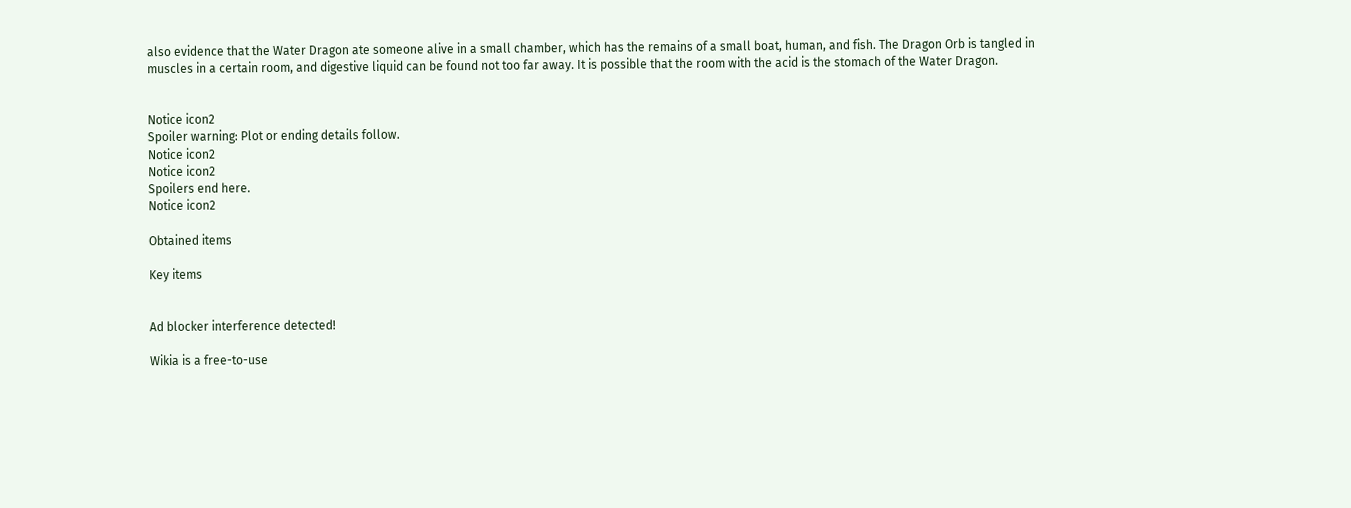also evidence that the Water Dragon ate someone alive in a small chamber, which has the remains of a small boat, human, and fish. The Dragon Orb is tangled in muscles in a certain room, and digestive liquid can be found not too far away. It is possible that the room with the acid is the stomach of the Water Dragon.


Notice icon2
Spoiler warning: Plot or ending details follow.
Notice icon2
Notice icon2
Spoilers end here.
Notice icon2

Obtained items

Key items


Ad blocker interference detected!

Wikia is a free-to-use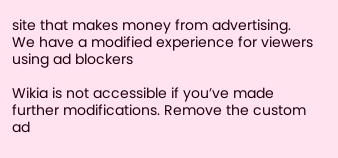site that makes money from advertising. We have a modified experience for viewers using ad blockers

Wikia is not accessible if you’ve made further modifications. Remove the custom ad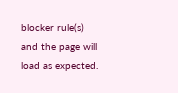blocker rule(s) and the page will load as expected.